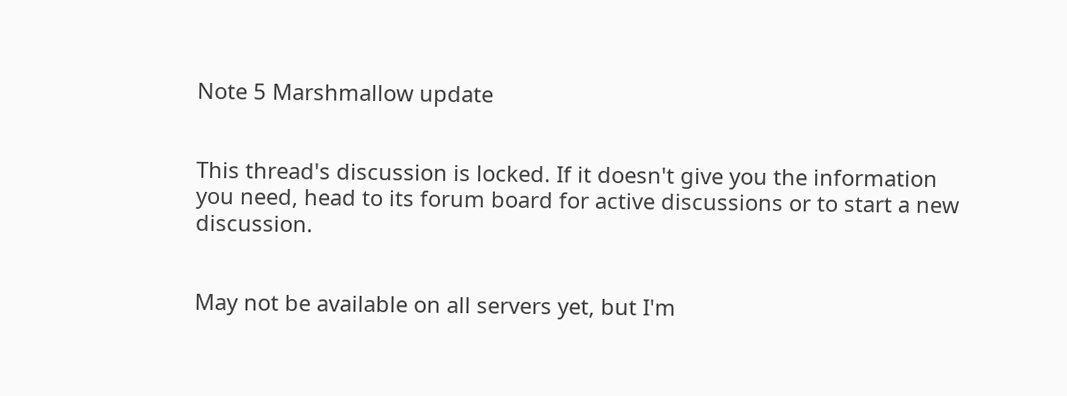Note 5 Marshmallow update


This thread's discussion is locked. If it doesn't give you the information you need, head to its forum board for active discussions or to start a new discussion.


May not be available on all servers yet, but I'm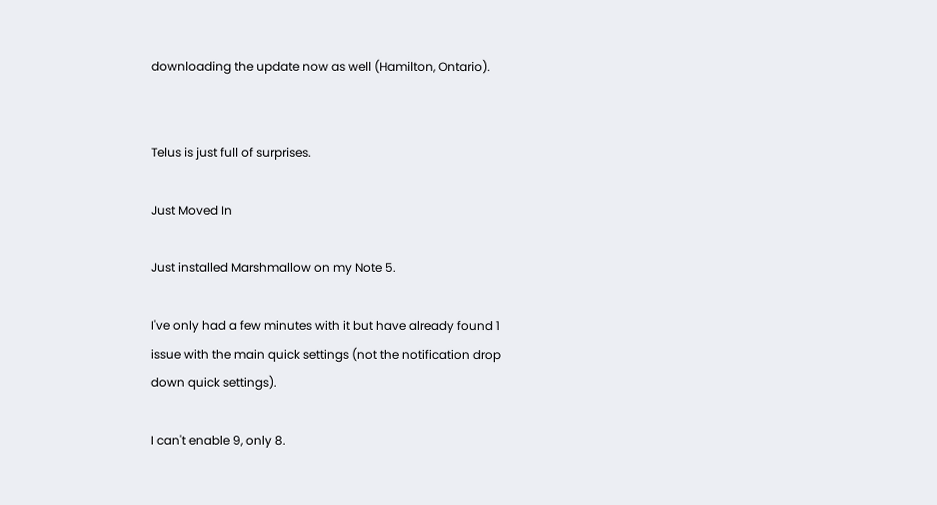downloading the update now as well (Hamilton, Ontario).


Telus is just full of surprises.

Just Moved In

Just installed Marshmallow on my Note 5.

I've only had a few minutes with it but have already found 1 issue with the main quick settings (not the notification drop down quick settings).

I can't enable 9, only 8.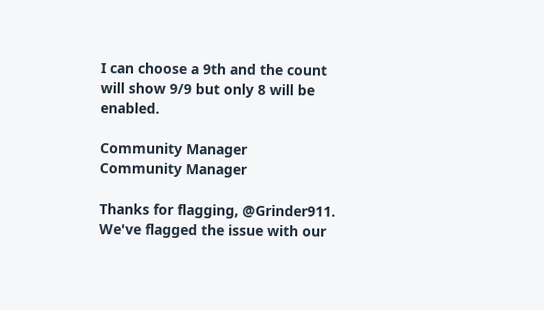I can choose a 9th and the count will show 9/9 but only 8 will be enabled.

Community Manager
Community Manager

Thanks for flagging, @Grinder911. We've flagged the issue with our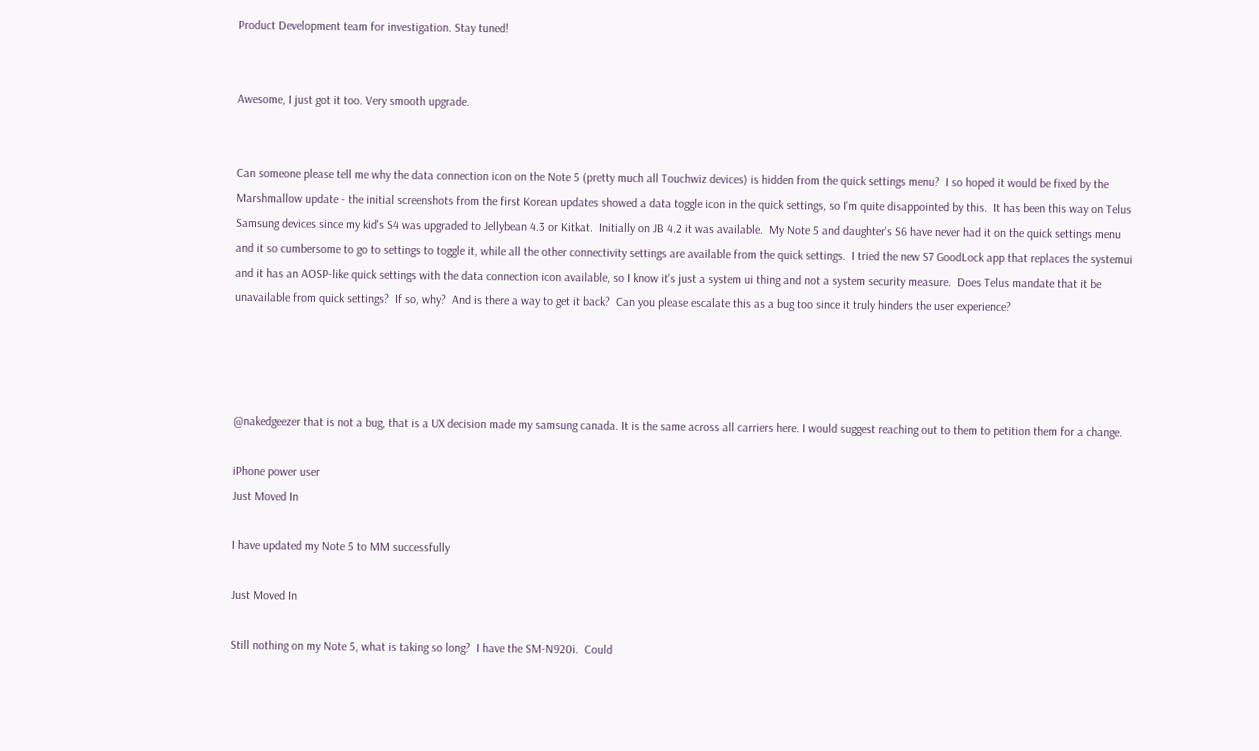Product Development team for investigation. Stay tuned!


Awesome, I just got it too. Very smooth upgrade.


Can someone please tell me why the data connection icon on the Note 5 (pretty much all Touchwiz devices) is hidden from the quick settings menu?  I so hoped it would be fixed by the Marshmallow update - the initial screenshots from the first Korean updates showed a data toggle icon in the quick settings, so I'm quite disappointed by this.  It has been this way on Telus Samsung devices since my kid's S4 was upgraded to Jellybean 4.3 or Kitkat.  Initially on JB 4.2 it was available.  My Note 5 and daughter's S6 have never had it on the quick settings menu and it so cumbersome to go to settings to toggle it, while all the other connectivity settings are available from the quick settings.  I tried the new S7 GoodLock app that replaces the systemui and it has an AOSP-like quick settings with the data connection icon available, so I know it's just a system ui thing and not a system security measure.  Does Telus mandate that it be unavailable from quick settings?  If so, why?  And is there a way to get it back?  Can you please escalate this as a bug too since it truly hinders the user experience?




@nakedgeezer that is not a bug, that is a UX decision made my samsung canada. It is the same across all carriers here. I would suggest reaching out to them to petition them for a change.

iPhone power user
Just Moved In

I have updated my Note 5 to MM successfully

Just Moved In

Still nothing on my Note 5, what is taking so long?  I have the SM-N920i.  Could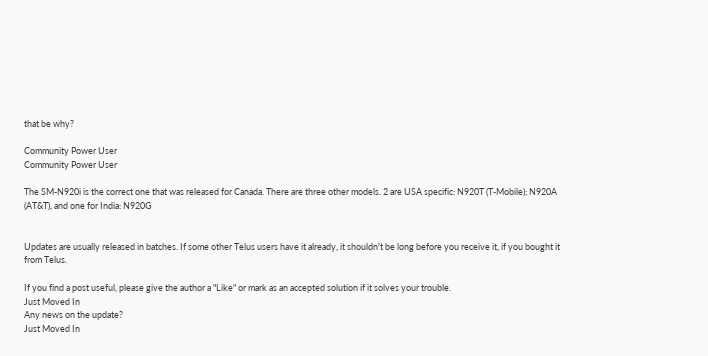that be why?

Community Power User
Community Power User

The SM-N920i is the correct one that was released for Canada. There are three other models. 2 are USA specific: N920T (T-Mobile); N920A (AT&T), and one for India: N920G


Updates are usually released in batches. If some other Telus users have it already, it shouldn't be long before you receive it, if you bought it from Telus.

If you find a post useful, please give the author a "Like" or mark as an accepted solution if it solves your trouble.
Just Moved In
Any news on the update?
Just Moved In